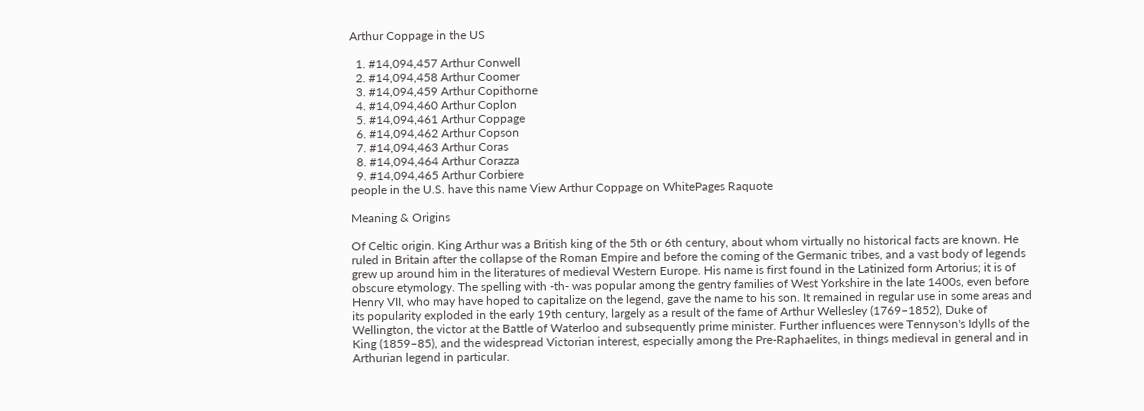Arthur Coppage in the US

  1. #14,094,457 Arthur Conwell
  2. #14,094,458 Arthur Coomer
  3. #14,094,459 Arthur Copithorne
  4. #14,094,460 Arthur Coplon
  5. #14,094,461 Arthur Coppage
  6. #14,094,462 Arthur Copson
  7. #14,094,463 Arthur Coras
  8. #14,094,464 Arthur Corazza
  9. #14,094,465 Arthur Corbiere
people in the U.S. have this name View Arthur Coppage on WhitePages Raquote

Meaning & Origins

Of Celtic origin. King Arthur was a British king of the 5th or 6th century, about whom virtually no historical facts are known. He ruled in Britain after the collapse of the Roman Empire and before the coming of the Germanic tribes, and a vast body of legends grew up around him in the literatures of medieval Western Europe. His name is first found in the Latinized form Artorius; it is of obscure etymology. The spelling with -th- was popular among the gentry families of West Yorkshire in the late 1400s, even before Henry VII, who may have hoped to capitalize on the legend, gave the name to his son. It remained in regular use in some areas and its popularity exploded in the early 19th century, largely as a result of the fame of Arthur Wellesley (1769–1852), Duke of Wellington, the victor at the Battle of Waterloo and subsequently prime minister. Further influences were Tennyson's Idylls of the King (1859–85), and the widespread Victorian interest, especially among the Pre-Raphaelites, in things medieval in general and in Arthurian legend in particular.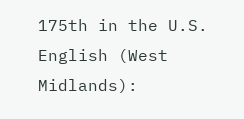175th in the U.S.
English (West Midlands):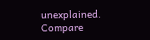unexplained. Compare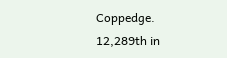Coppedge.
12,289th in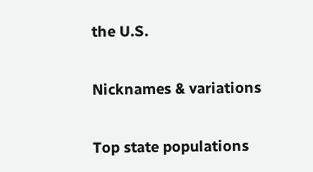the U.S.

Nicknames & variations

Top state populations